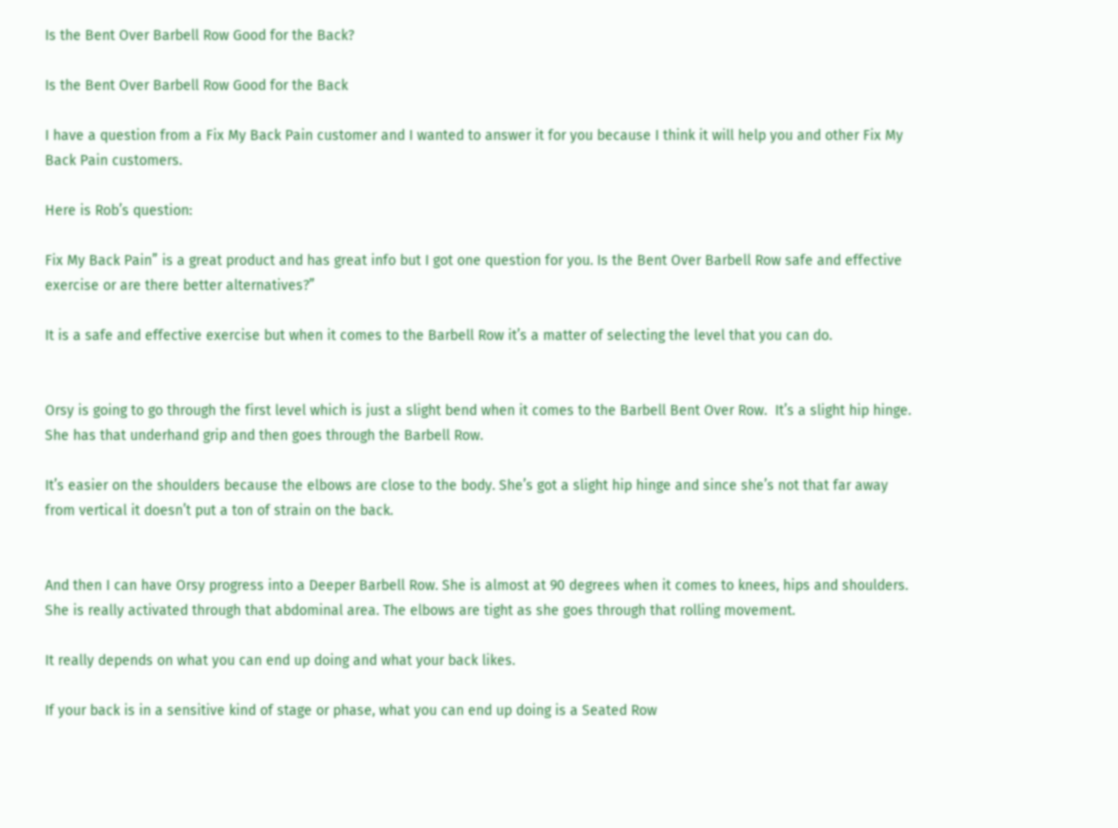Is the Bent Over Barbell Row Good for the Back?

Is the Bent Over Barbell Row Good for the Back

I have a question from a Fix My Back Pain customer and I wanted to answer it for you because I think it will help you and other Fix My Back Pain customers.

Here is Rob’s question:

Fix My Back Pain” is a great product and has great info but I got one question for you. Is the Bent Over Barbell Row safe and effective exercise or are there better alternatives?”

It is a safe and effective exercise but when it comes to the Barbell Row it’s a matter of selecting the level that you can do.


Orsy is going to go through the first level which is just a slight bend when it comes to the Barbell Bent Over Row.  It’s a slight hip hinge. She has that underhand grip and then goes through the Barbell Row.

It’s easier on the shoulders because the elbows are close to the body. She’s got a slight hip hinge and since she’s not that far away from vertical it doesn’t put a ton of strain on the back.


And then I can have Orsy progress into a Deeper Barbell Row. She is almost at 90 degrees when it comes to knees, hips and shoulders. She is really activated through that abdominal area. The elbows are tight as she goes through that rolling movement.

It really depends on what you can end up doing and what your back likes.

If your back is in a sensitive kind of stage or phase, what you can end up doing is a Seated Row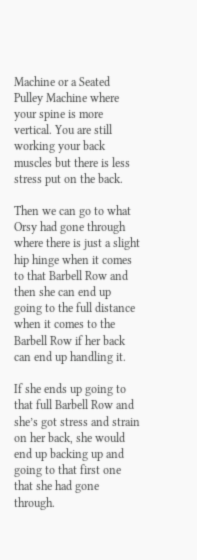Machine or a Seated Pulley Machine where your spine is more vertical. You are still working your back muscles but there is less stress put on the back.

Then we can go to what Orsy had gone through where there is just a slight hip hinge when it comes to that Barbell Row and then she can end up going to the full distance when it comes to the Barbell Row if her back can end up handling it.

If she ends up going to that full Barbell Row and she’s got stress and strain on her back, she would end up backing up and going to that first one that she had gone through.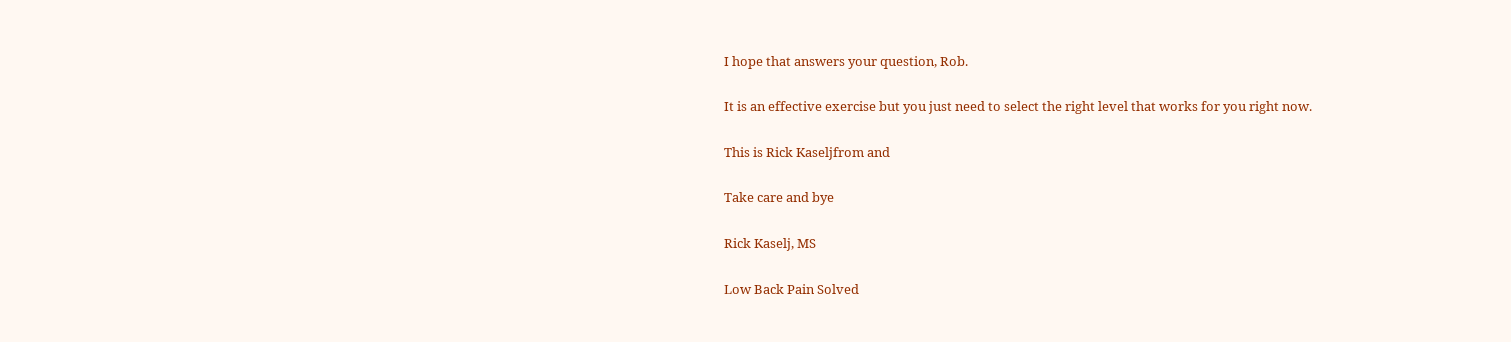I hope that answers your question, Rob.

It is an effective exercise but you just need to select the right level that works for you right now.

This is Rick Kaseljfrom and

Take care and bye

Rick Kaselj, MS

Low Back Pain Solved